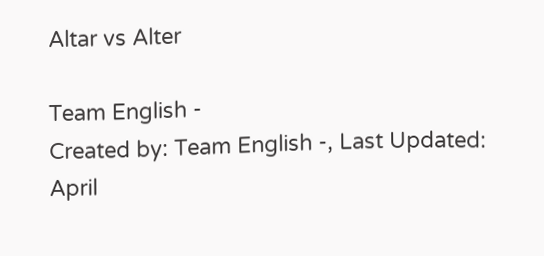Altar vs Alter

Team English -
Created by: Team English -, Last Updated: April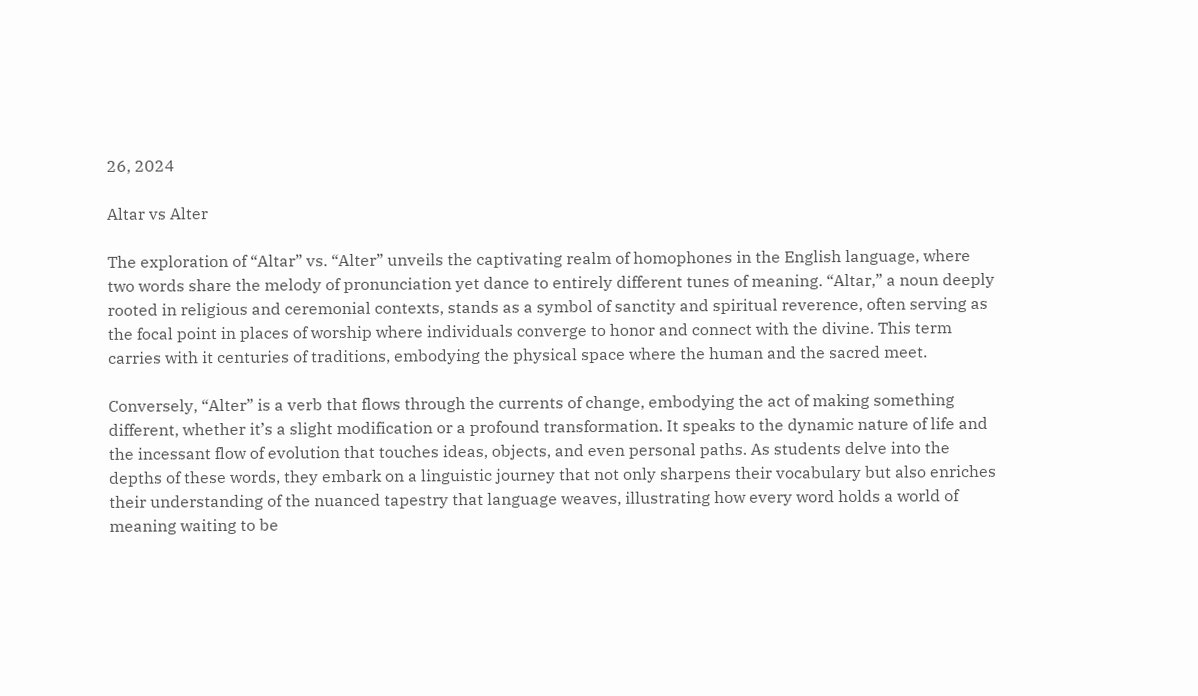26, 2024

Altar vs Alter

The exploration of “Altar” vs. “Alter” unveils the captivating realm of homophones in the English language, where two words share the melody of pronunciation yet dance to entirely different tunes of meaning. “Altar,” a noun deeply rooted in religious and ceremonial contexts, stands as a symbol of sanctity and spiritual reverence, often serving as the focal point in places of worship where individuals converge to honor and connect with the divine. This term carries with it centuries of traditions, embodying the physical space where the human and the sacred meet.

Conversely, “Alter” is a verb that flows through the currents of change, embodying the act of making something different, whether it’s a slight modification or a profound transformation. It speaks to the dynamic nature of life and the incessant flow of evolution that touches ideas, objects, and even personal paths. As students delve into the depths of these words, they embark on a linguistic journey that not only sharpens their vocabulary but also enriches their understanding of the nuanced tapestry that language weaves, illustrating how every word holds a world of meaning waiting to be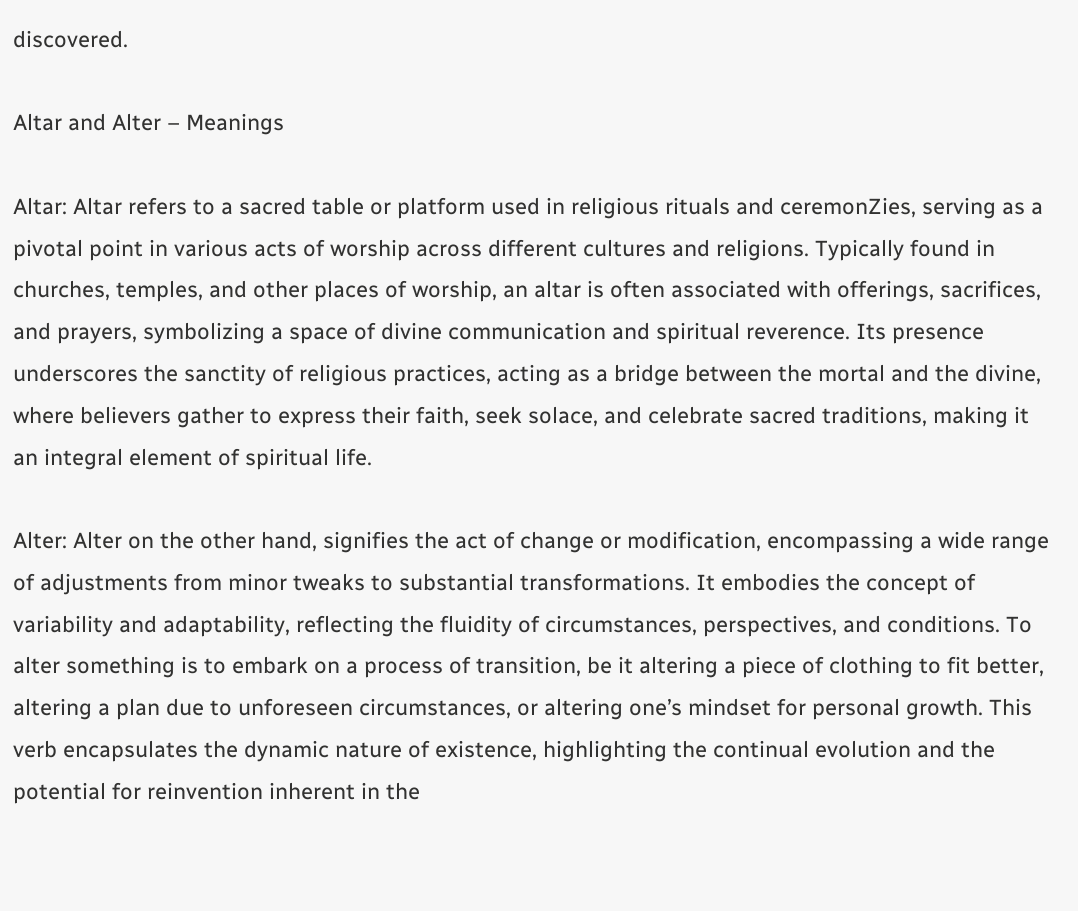discovered.

Altar and Alter – Meanings

Altar: Altar refers to a sacred table or platform used in religious rituals and ceremonZies, serving as a pivotal point in various acts of worship across different cultures and religions. Typically found in churches, temples, and other places of worship, an altar is often associated with offerings, sacrifices, and prayers, symbolizing a space of divine communication and spiritual reverence. Its presence underscores the sanctity of religious practices, acting as a bridge between the mortal and the divine, where believers gather to express their faith, seek solace, and celebrate sacred traditions, making it an integral element of spiritual life.

Alter: Alter on the other hand, signifies the act of change or modification, encompassing a wide range of adjustments from minor tweaks to substantial transformations. It embodies the concept of variability and adaptability, reflecting the fluidity of circumstances, perspectives, and conditions. To alter something is to embark on a process of transition, be it altering a piece of clothing to fit better, altering a plan due to unforeseen circumstances, or altering one’s mindset for personal growth. This verb encapsulates the dynamic nature of existence, highlighting the continual evolution and the potential for reinvention inherent in the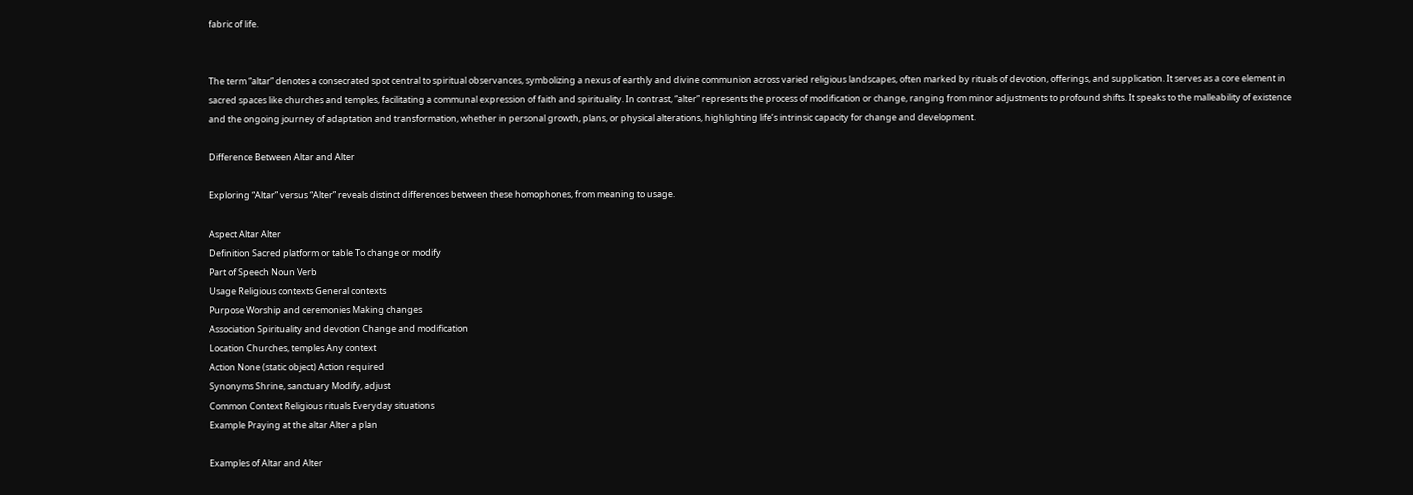fabric of life.


The term “altar” denotes a consecrated spot central to spiritual observances, symbolizing a nexus of earthly and divine communion across varied religious landscapes, often marked by rituals of devotion, offerings, and supplication. It serves as a core element in sacred spaces like churches and temples, facilitating a communal expression of faith and spirituality. In contrast, “alter” represents the process of modification or change, ranging from minor adjustments to profound shifts. It speaks to the malleability of existence and the ongoing journey of adaptation and transformation, whether in personal growth, plans, or physical alterations, highlighting life’s intrinsic capacity for change and development.

Difference Between Altar and Alter

Exploring “Altar” versus “Alter” reveals distinct differences between these homophones, from meaning to usage.

Aspect Altar Alter
Definition Sacred platform or table To change or modify
Part of Speech Noun Verb
Usage Religious contexts General contexts
Purpose Worship and ceremonies Making changes
Association Spirituality and devotion Change and modification
Location Churches, temples Any context
Action None (static object) Action required
Synonyms Shrine, sanctuary Modify, adjust
Common Context Religious rituals Everyday situations
Example Praying at the altar Alter a plan

Examples of Altar and Alter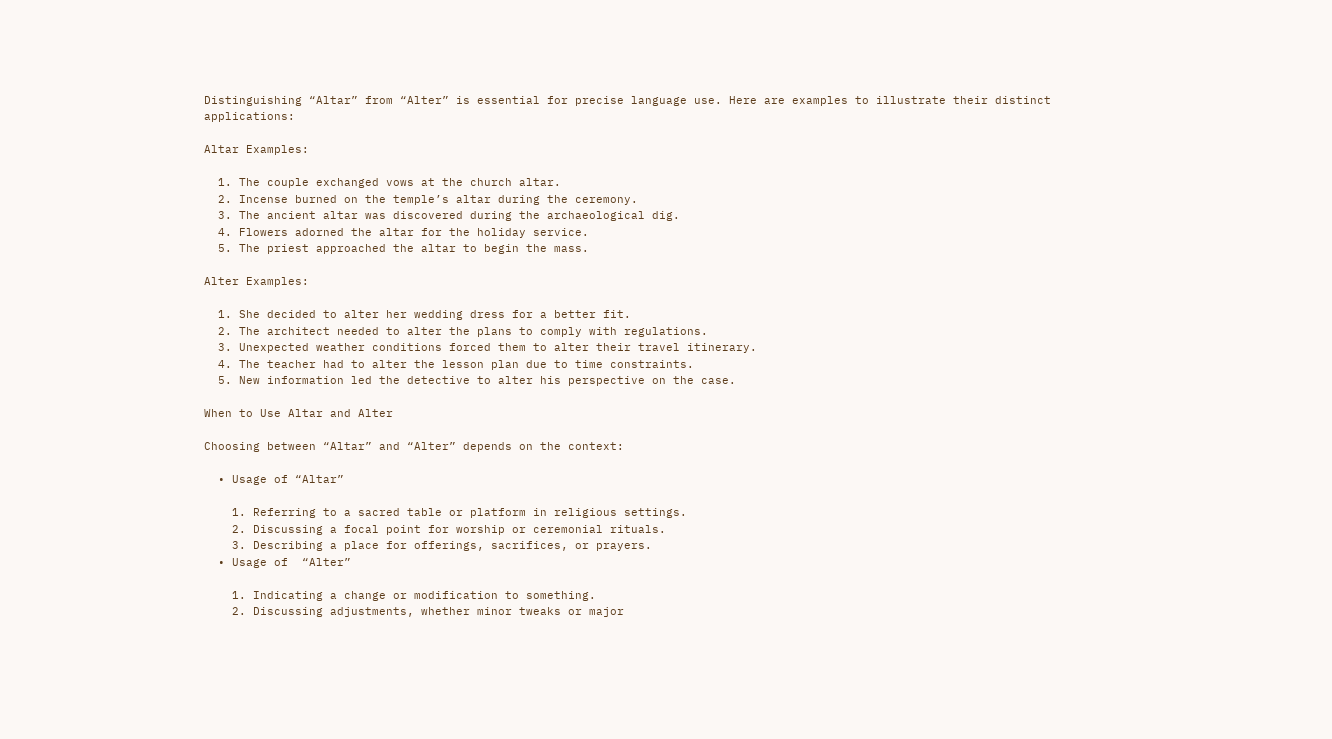Distinguishing “Altar” from “Alter” is essential for precise language use. Here are examples to illustrate their distinct applications:

Altar Examples:

  1. The couple exchanged vows at the church altar.
  2. Incense burned on the temple’s altar during the ceremony.
  3. The ancient altar was discovered during the archaeological dig.
  4. Flowers adorned the altar for the holiday service.
  5. The priest approached the altar to begin the mass.

Alter Examples:

  1. She decided to alter her wedding dress for a better fit.
  2. The architect needed to alter the plans to comply with regulations.
  3. Unexpected weather conditions forced them to alter their travel itinerary.
  4. The teacher had to alter the lesson plan due to time constraints.
  5. New information led the detective to alter his perspective on the case.

When to Use Altar and Alter

Choosing between “Altar” and “Alter” depends on the context:

  • Usage of “Altar”

    1. Referring to a sacred table or platform in religious settings.
    2. Discussing a focal point for worship or ceremonial rituals.
    3. Describing a place for offerings, sacrifices, or prayers.
  • Usage of  “Alter”

    1. Indicating a change or modification to something.
    2. Discussing adjustments, whether minor tweaks or major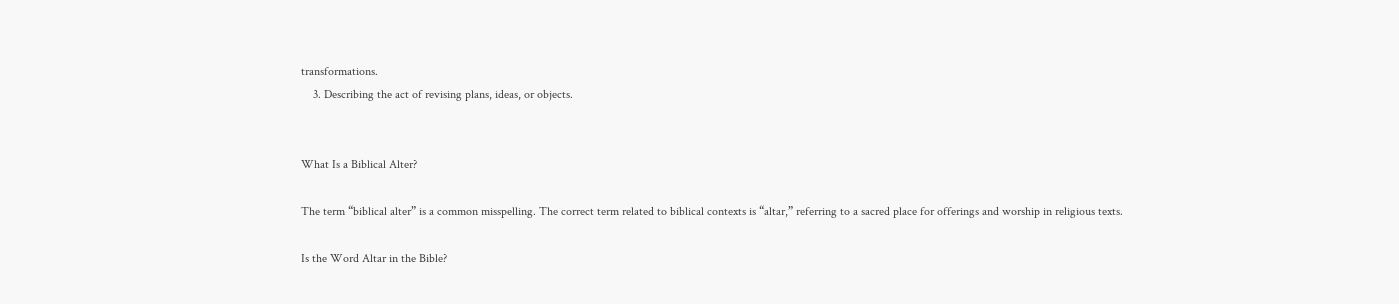transformations.
    3. Describing the act of revising plans, ideas, or objects.


What Is a Biblical Alter?

The term “biblical alter” is a common misspelling. The correct term related to biblical contexts is “altar,” referring to a sacred place for offerings and worship in religious texts.

Is the Word Altar in the Bible?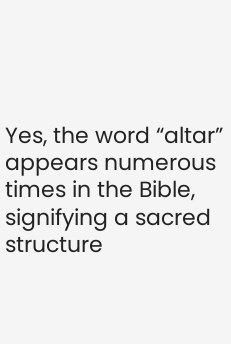Yes, the word “altar” appears numerous times in the Bible, signifying a sacred structure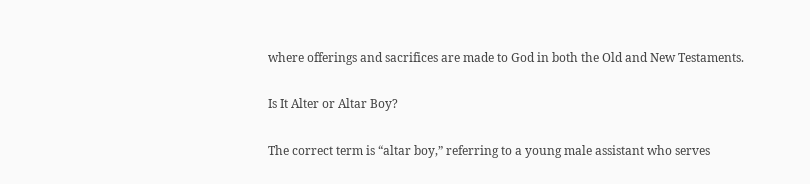where offerings and sacrifices are made to God in both the Old and New Testaments.

Is It Alter or Altar Boy?

The correct term is “altar boy,” referring to a young male assistant who serves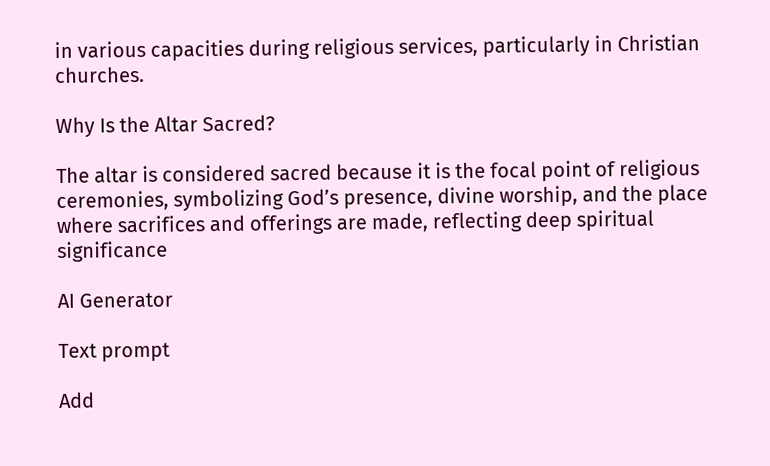in various capacities during religious services, particularly in Christian churches.

Why Is the Altar Sacred?

The altar is considered sacred because it is the focal point of religious ceremonies, symbolizing God’s presence, divine worship, and the place where sacrifices and offerings are made, reflecting deep spiritual significance

AI Generator

Text prompt

Add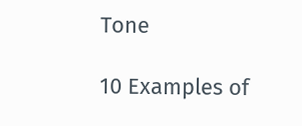Tone

10 Examples of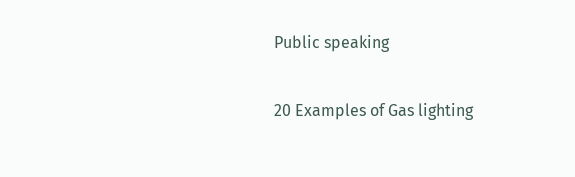Public speaking

20 Examples of Gas lighting